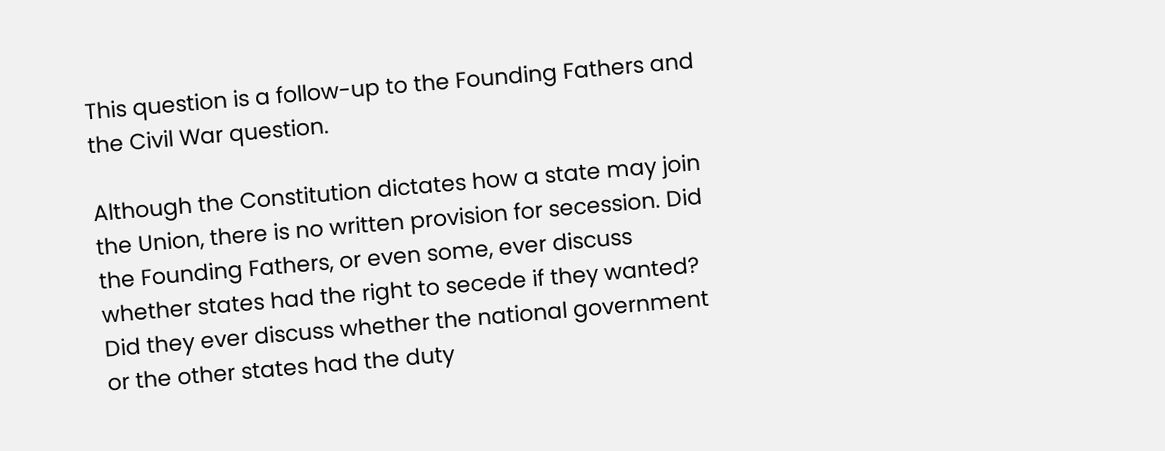This question is a follow-up to the Founding Fathers and the Civil War question.

Although the Constitution dictates how a state may join the Union, there is no written provision for secession. Did the Founding Fathers, or even some, ever discuss whether states had the right to secede if they wanted? Did they ever discuss whether the national government or the other states had the duty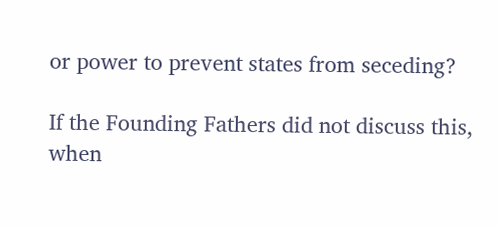or power to prevent states from seceding?

If the Founding Fathers did not discuss this, when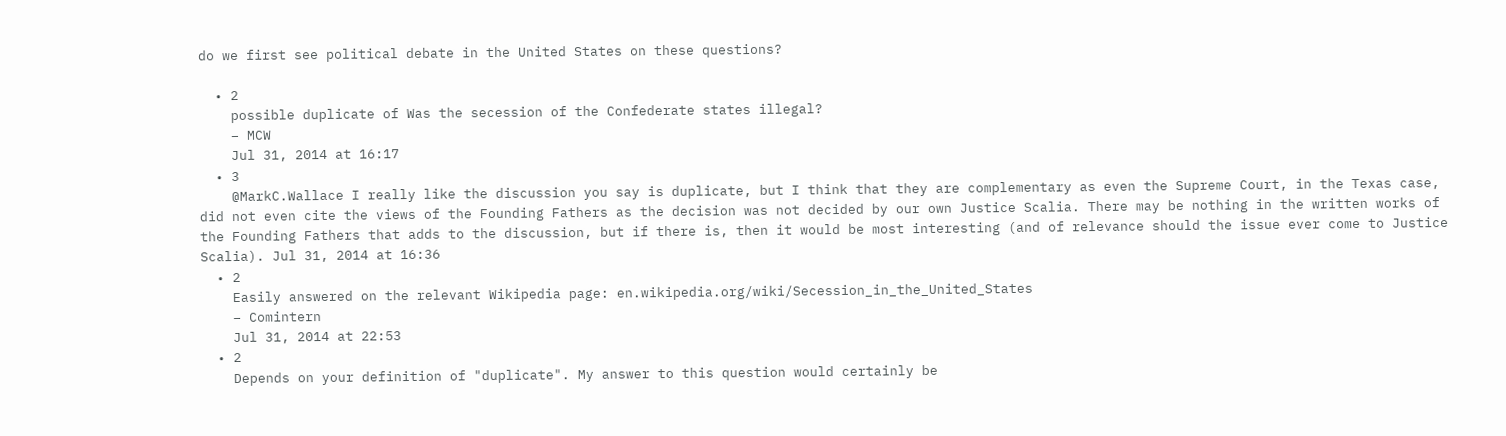do we first see political debate in the United States on these questions?

  • 2
    possible duplicate of Was the secession of the Confederate states illegal?
    – MCW
    Jul 31, 2014 at 16:17
  • 3
    @MarkC.Wallace I really like the discussion you say is duplicate, but I think that they are complementary as even the Supreme Court, in the Texas case, did not even cite the views of the Founding Fathers as the decision was not decided by our own Justice Scalia. There may be nothing in the written works of the Founding Fathers that adds to the discussion, but if there is, then it would be most interesting (and of relevance should the issue ever come to Justice Scalia). Jul 31, 2014 at 16:36
  • 2
    Easily answered on the relevant Wikipedia page: en.wikipedia.org/wiki/Secession_in_the_United_States
    – Comintern
    Jul 31, 2014 at 22:53
  • 2
    Depends on your definition of "duplicate". My answer to this question would certainly be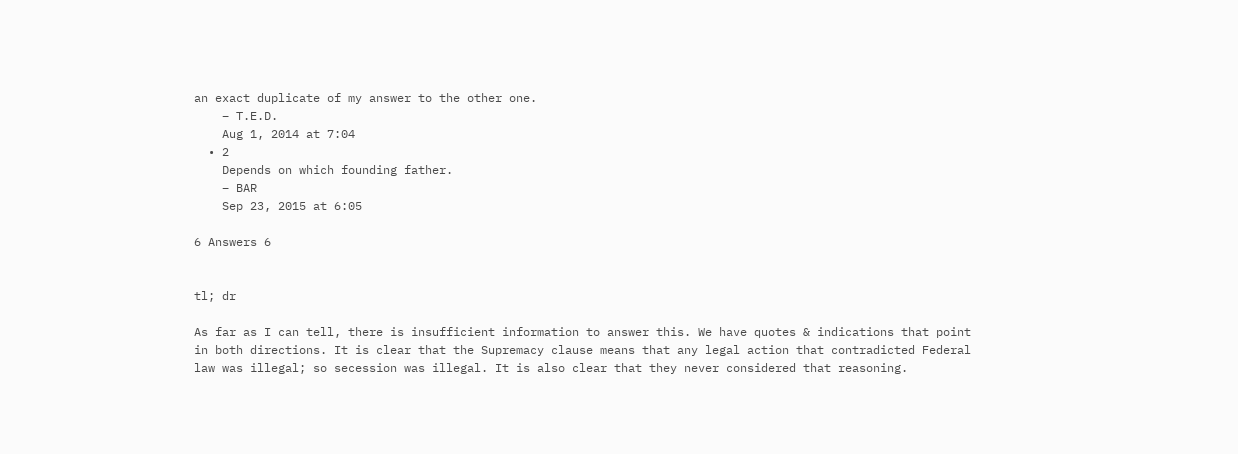an exact duplicate of my answer to the other one.
    – T.E.D.
    Aug 1, 2014 at 7:04
  • 2
    Depends on which founding father.
    – BAR
    Sep 23, 2015 at 6:05

6 Answers 6


tl; dr

As far as I can tell, there is insufficient information to answer this. We have quotes & indications that point in both directions. It is clear that the Supremacy clause means that any legal action that contradicted Federal law was illegal; so secession was illegal. It is also clear that they never considered that reasoning.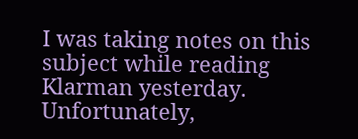I was taking notes on this subject while reading Klarman yesterday. Unfortunately,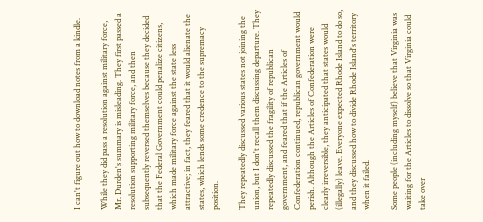I can't figure out how to download notes from a kindle.

While they did pass a resolution against military force, Mr. Durden's summary is misleading. They first passed a resolution supporting military force, and then subsequently reversed themselves because they decided that the Federal Government could penalize citizens, which made military force against the state less attractive; in fact, they feared that it would alienate the states, which lends some credence to the supremacy position.

They repeatedly discussed various states not joining the union, but I don't recall them discussing departure. They repeatedly discussed the fragility of republican government, and feared that if the Articles of Confederation continued, republican government would perish. Although the Articles of Confederation were clearly irreversible, they anticipated that states would (illegally) leave. Everyone expected Rhode Island to do so, and they discussed how to divide Rhode Island's territory when it failed.

Some people (including myself) believe that Virginia was waiting for the Articles to dissolve so that Virginia could take over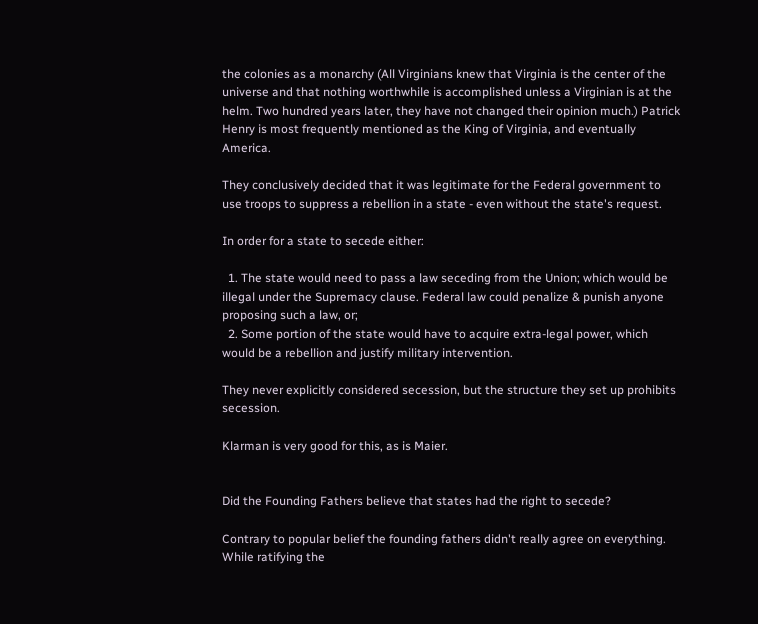the colonies as a monarchy (All Virginians knew that Virginia is the center of the universe and that nothing worthwhile is accomplished unless a Virginian is at the helm. Two hundred years later, they have not changed their opinion much.) Patrick Henry is most frequently mentioned as the King of Virginia, and eventually America.

They conclusively decided that it was legitimate for the Federal government to use troops to suppress a rebellion in a state - even without the state's request.

In order for a state to secede either:

  1. The state would need to pass a law seceding from the Union; which would be illegal under the Supremacy clause. Federal law could penalize & punish anyone proposing such a law, or;
  2. Some portion of the state would have to acquire extra-legal power, which would be a rebellion and justify military intervention.

They never explicitly considered secession, but the structure they set up prohibits secession.

Klarman is very good for this, as is Maier.


Did the Founding Fathers believe that states had the right to secede?

Contrary to popular belief the founding fathers didn't really agree on everything. While ratifying the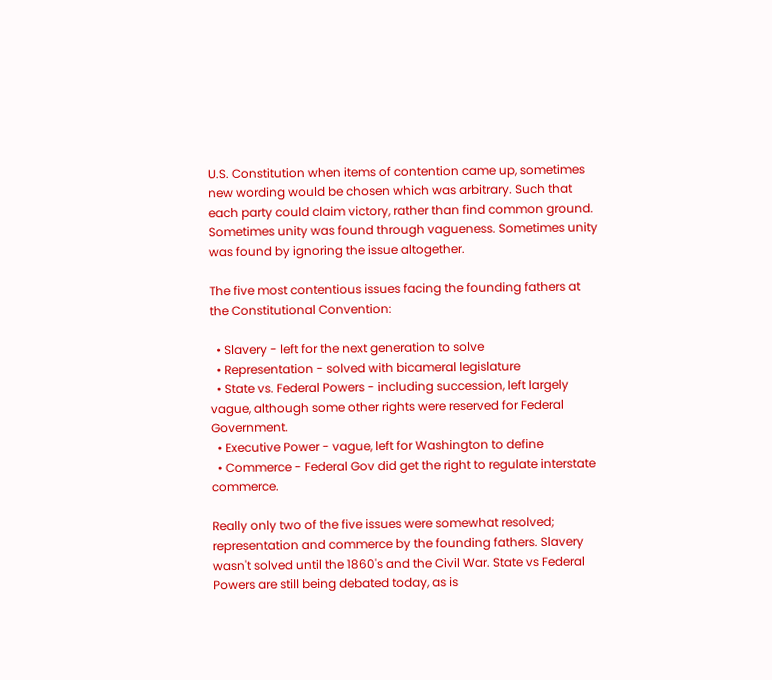U.S. Constitution when items of contention came up, sometimes new wording would be chosen which was arbitrary. Such that each party could claim victory, rather than find common ground. Sometimes unity was found through vagueness. Sometimes unity was found by ignoring the issue altogether.

The five most contentious issues facing the founding fathers at the Constitutional Convention:

  • Slavery - left for the next generation to solve
  • Representation - solved with bicameral legislature
  • State vs. Federal Powers - including succession, left largely vague, although some other rights were reserved for Federal Government.
  • Executive Power - vague, left for Washington to define
  • Commerce - Federal Gov did get the right to regulate interstate commerce.

Really only two of the five issues were somewhat resolved; representation and commerce by the founding fathers. Slavery wasn't solved until the 1860's and the Civil War. State vs Federal Powers are still being debated today, as is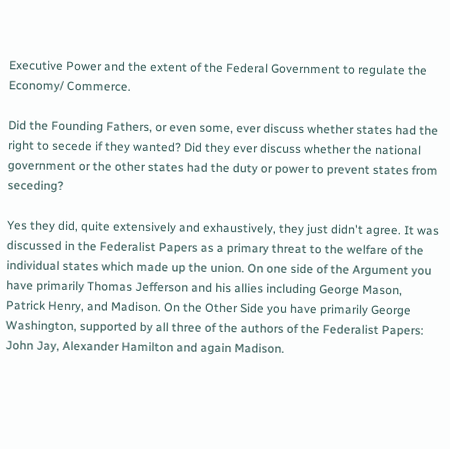Executive Power and the extent of the Federal Government to regulate the Economy/ Commerce.

Did the Founding Fathers, or even some, ever discuss whether states had the right to secede if they wanted? Did they ever discuss whether the national government or the other states had the duty or power to prevent states from seceding?

Yes they did, quite extensively and exhaustively, they just didn't agree. It was discussed in the Federalist Papers as a primary threat to the welfare of the individual states which made up the union. On one side of the Argument you have primarily Thomas Jefferson and his allies including George Mason, Patrick Henry, and Madison. On the Other Side you have primarily George Washington, supported by all three of the authors of the Federalist Papers: John Jay, Alexander Hamilton and again Madison.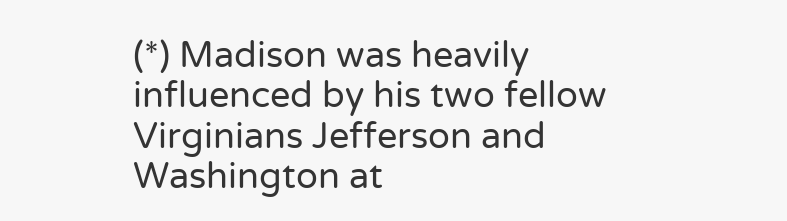(*) Madison was heavily influenced by his two fellow Virginians Jefferson and Washington at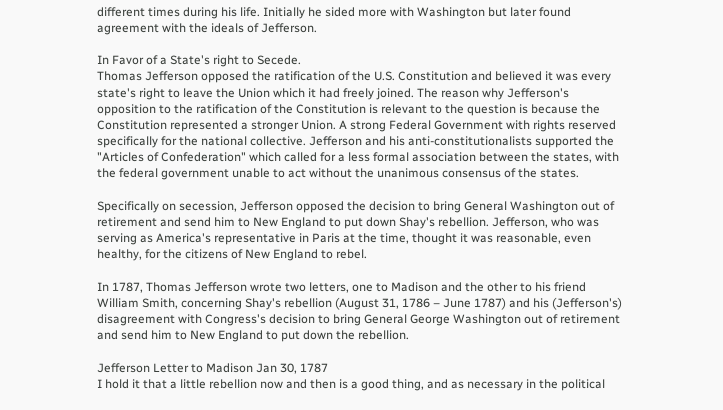different times during his life. Initially he sided more with Washington but later found agreement with the ideals of Jefferson.

In Favor of a State's right to Secede.
Thomas Jefferson opposed the ratification of the U.S. Constitution and believed it was every state's right to leave the Union which it had freely joined. The reason why Jefferson's opposition to the ratification of the Constitution is relevant to the question is because the Constitution represented a stronger Union. A strong Federal Government with rights reserved specifically for the national collective. Jefferson and his anti-constitutionalists supported the "Articles of Confederation" which called for a less formal association between the states, with the federal government unable to act without the unanimous consensus of the states.

Specifically on secession, Jefferson opposed the decision to bring General Washington out of retirement and send him to New England to put down Shay's rebellion. Jefferson, who was serving as America's representative in Paris at the time, thought it was reasonable, even healthy, for the citizens of New England to rebel.

In 1787, Thomas Jefferson wrote two letters, one to Madison and the other to his friend William Smith, concerning Shay's rebellion (August 31, 1786 – June 1787) and his (Jefferson's) disagreement with Congress's decision to bring General George Washington out of retirement and send him to New England to put down the rebellion.

Jefferson Letter to Madison Jan 30, 1787
I hold it that a little rebellion now and then is a good thing, and as necessary in the political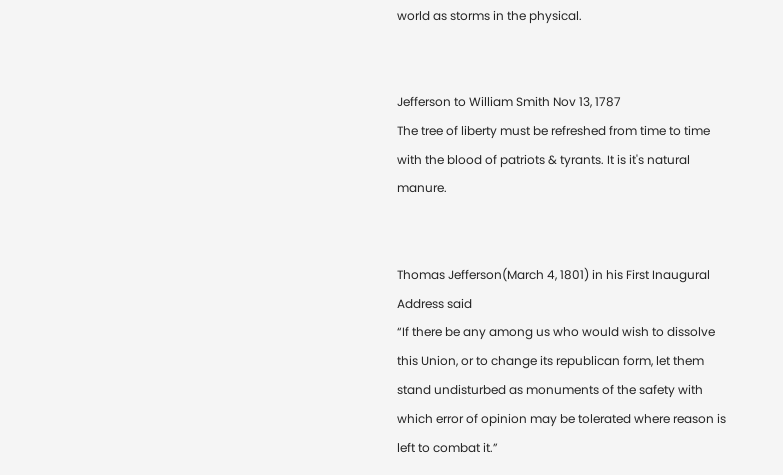world as storms in the physical.


Jefferson to William Smith Nov 13, 1787
The tree of liberty must be refreshed from time to time with the blood of patriots & tyrants. It is it's natural manure.


Thomas Jefferson(March 4, 1801) in his First Inaugural Address said
“If there be any among us who would wish to dissolve this Union, or to change its republican form, let them stand undisturbed as monuments of the safety with which error of opinion may be tolerated where reason is left to combat it.”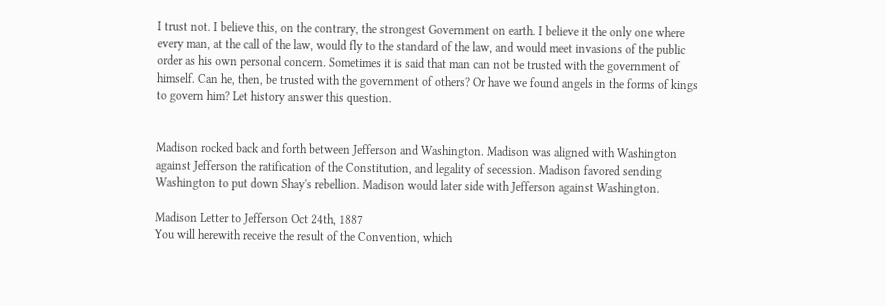I trust not. I believe this, on the contrary, the strongest Government on earth. I believe it the only one where every man, at the call of the law, would fly to the standard of the law, and would meet invasions of the public order as his own personal concern. Sometimes it is said that man can not be trusted with the government of himself. Can he, then, be trusted with the government of others? Or have we found angels in the forms of kings to govern him? Let history answer this question.


Madison rocked back and forth between Jefferson and Washington. Madison was aligned with Washington against Jefferson the ratification of the Constitution, and legality of secession. Madison favored sending Washington to put down Shay's rebellion. Madison would later side with Jefferson against Washington.

Madison Letter to Jefferson Oct 24th, 1887
You will herewith receive the result of the Convention, which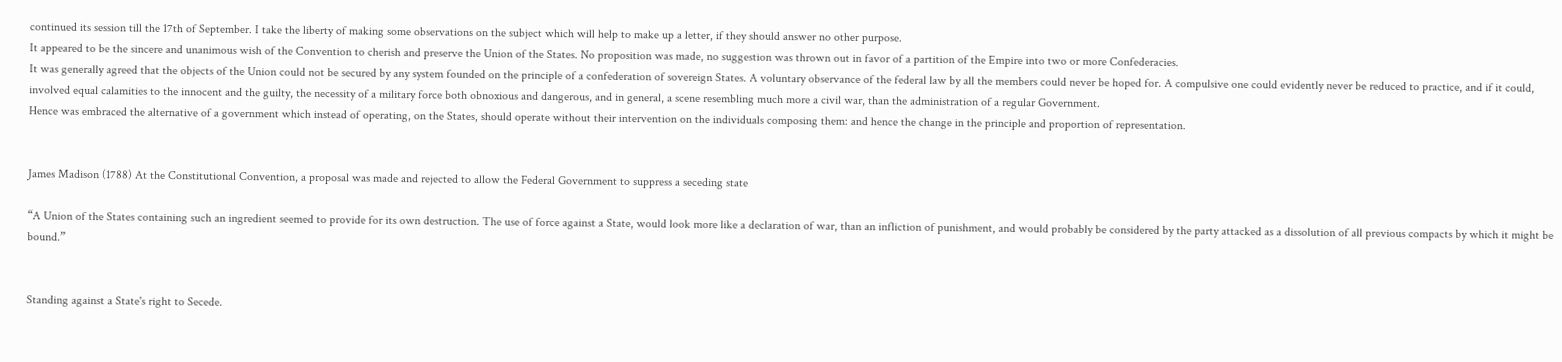continued its session till the 17th of September. I take the liberty of making some observations on the subject which will help to make up a letter, if they should answer no other purpose.
It appeared to be the sincere and unanimous wish of the Convention to cherish and preserve the Union of the States. No proposition was made, no suggestion was thrown out in favor of a partition of the Empire into two or more Confederacies.
It was generally agreed that the objects of the Union could not be secured by any system founded on the principle of a confederation of sovereign States. A voluntary observance of the federal law by all the members could never be hoped for. A compulsive one could evidently never be reduced to practice, and if it could, involved equal calamities to the innocent and the guilty, the necessity of a military force both obnoxious and dangerous, and in general, a scene resembling much more a civil war, than the administration of a regular Government.
Hence was embraced the alternative of a government which instead of operating, on the States, should operate without their intervention on the individuals composing them: and hence the change in the principle and proportion of representation.


James Madison (1788) At the Constitutional Convention, a proposal was made and rejected to allow the Federal Government to suppress a seceding state

“A Union of the States containing such an ingredient seemed to provide for its own destruction. The use of force against a State, would look more like a declaration of war, than an infliction of punishment, and would probably be considered by the party attacked as a dissolution of all previous compacts by which it might be bound.”


Standing against a State's right to Secede.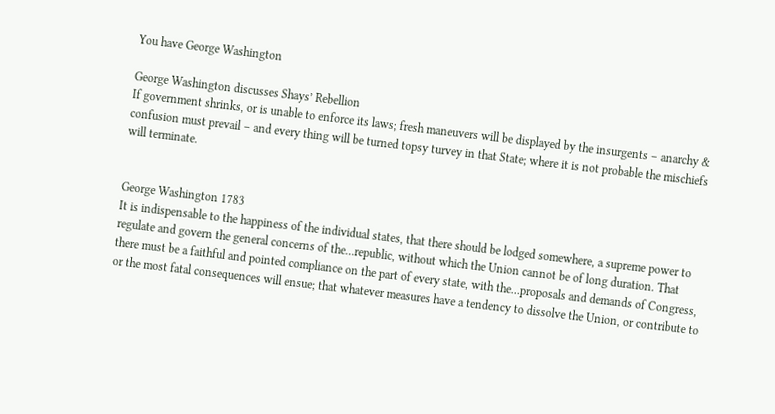You have George Washington

George Washington discusses Shays’ Rebellion
If government shrinks, or is unable to enforce its laws; fresh maneuvers will be displayed by the insurgents – anarchy & confusion must prevail – and every thing will be turned topsy turvey in that State; where it is not probable the mischiefs will terminate.


George Washington 1783
It is indispensable to the happiness of the individual states, that there should be lodged somewhere, a supreme power to regulate and govern the general concerns of the…republic, without which the Union cannot be of long duration. That there must be a faithful and pointed compliance on the part of every state, with the…proposals and demands of Congress, or the most fatal consequences will ensue; that whatever measures have a tendency to dissolve the Union, or contribute to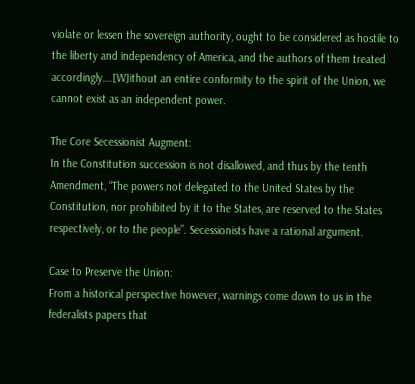violate or lessen the sovereign authority, ought to be considered as hostile to the liberty and independency of America, and the authors of them treated accordingly….[W]ithout an entire conformity to the spirit of the Union, we cannot exist as an independent power.

The Core Secessionist Augment:
In the Constitution succession is not disallowed, and thus by the tenth Amendment, “The powers not delegated to the United States by the Constitution, nor prohibited by it to the States, are reserved to the States respectively, or to the people”. Secessionists have a rational argument.

Case to Preserve the Union:
From a historical perspective however, warnings come down to us in the federalists papers that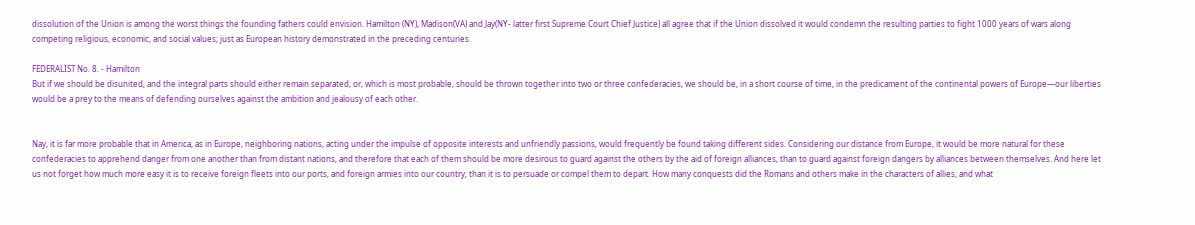dissolution of the Union is among the worst things the founding fathers could envision. Hamilton (NY), Madison(VA) and Jay(NY- latter first Supreme Court Chief Justice) all agree that if the Union dissolved it would condemn the resulting parties to fight 1000 years of wars along competing religious, economic, and social values; just as European history demonstrated in the preceding centuries.

FEDERALIST No. 8. - Hamilton
But if we should be disunited, and the integral parts should either remain separated, or, which is most probable, should be thrown together into two or three confederacies, we should be, in a short course of time, in the predicament of the continental powers of Europe—our liberties would be a prey to the means of defending ourselves against the ambition and jealousy of each other.


Nay, it is far more probable that in America, as in Europe, neighboring nations, acting under the impulse of opposite interests and unfriendly passions, would frequently be found taking different sides. Considering our distance from Europe, it would be more natural for these confederacies to apprehend danger from one another than from distant nations, and therefore that each of them should be more desirous to guard against the others by the aid of foreign alliances, than to guard against foreign dangers by alliances between themselves. And here let us not forget how much more easy it is to receive foreign fleets into our ports, and foreign armies into our country, than it is to persuade or compel them to depart. How many conquests did the Romans and others make in the characters of allies, and what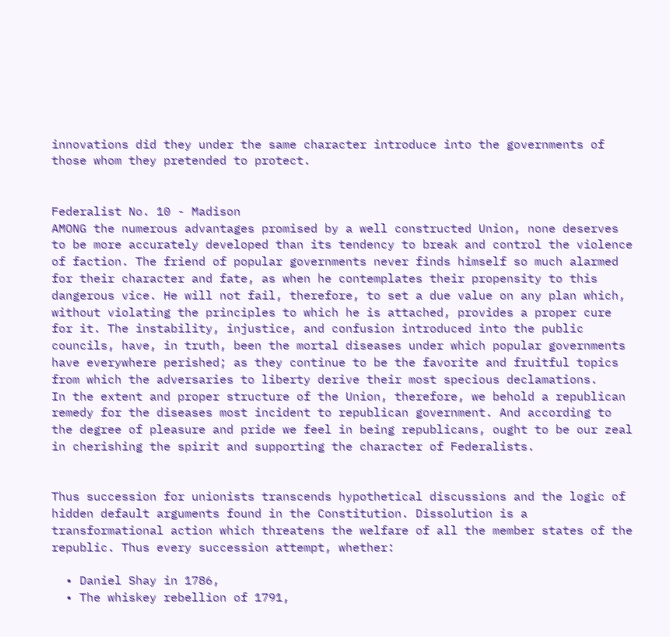innovations did they under the same character introduce into the governments of those whom they pretended to protect.


Federalist No. 10 - Madison
AMONG the numerous advantages promised by a well constructed Union, none deserves to be more accurately developed than its tendency to break and control the violence of faction. The friend of popular governments never finds himself so much alarmed for their character and fate, as when he contemplates their propensity to this dangerous vice. He will not fail, therefore, to set a due value on any plan which, without violating the principles to which he is attached, provides a proper cure for it. The instability, injustice, and confusion introduced into the public councils, have, in truth, been the mortal diseases under which popular governments have everywhere perished; as they continue to be the favorite and fruitful topics from which the adversaries to liberty derive their most specious declamations.
In the extent and proper structure of the Union, therefore, we behold a republican remedy for the diseases most incident to republican government. And according to the degree of pleasure and pride we feel in being republicans, ought to be our zeal in cherishing the spirit and supporting the character of Federalists.


Thus succession for unionists transcends hypothetical discussions and the logic of hidden default arguments found in the Constitution. Dissolution is a transformational action which threatens the welfare of all the member states of the republic. Thus every succession attempt, whether:

  • Daniel Shay in 1786,
  • The whiskey rebellion of 1791,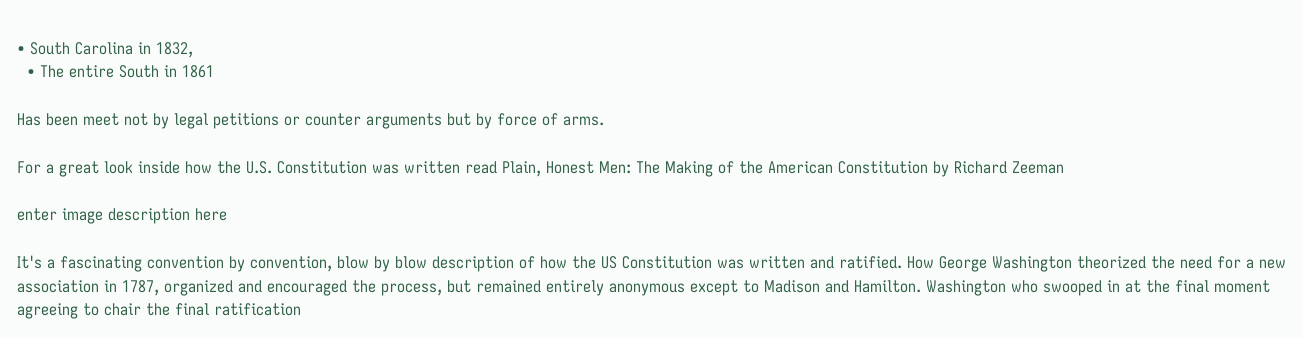• South Carolina in 1832,
  • The entire South in 1861

Has been meet not by legal petitions or counter arguments but by force of arms.

For a great look inside how the U.S. Constitution was written read Plain, Honest Men: The Making of the American Constitution by Richard Zeeman

enter image description here

It's a fascinating convention by convention, blow by blow description of how the US Constitution was written and ratified. How George Washington theorized the need for a new association in 1787, organized and encouraged the process, but remained entirely anonymous except to Madison and Hamilton. Washington who swooped in at the final moment agreeing to chair the final ratification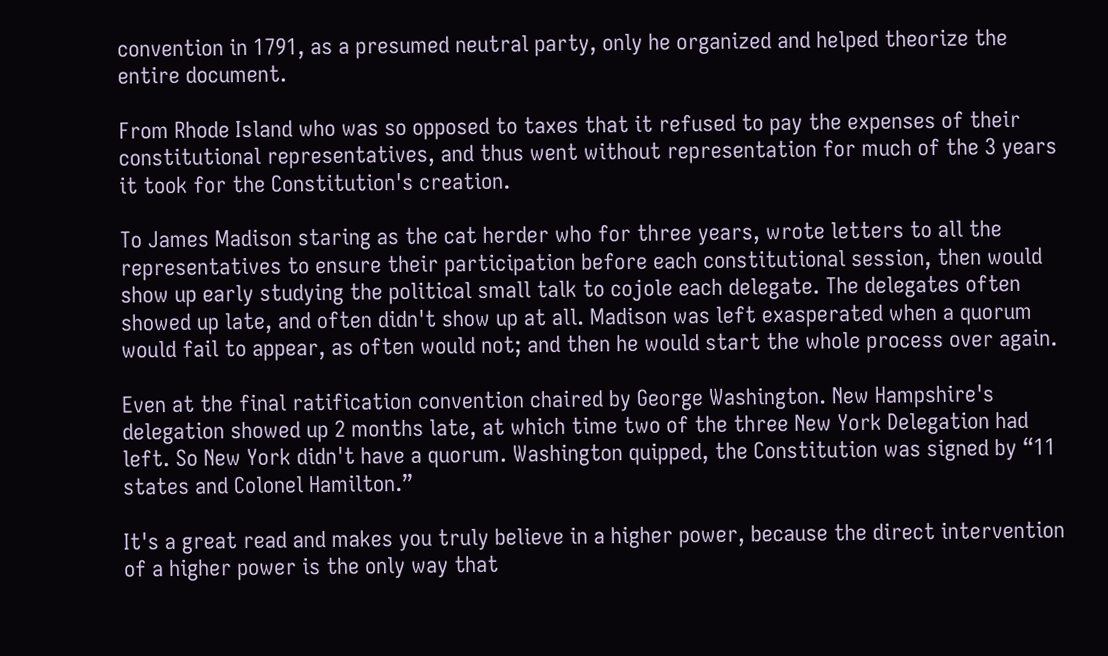convention in 1791, as a presumed neutral party, only he organized and helped theorize the entire document.

From Rhode Island who was so opposed to taxes that it refused to pay the expenses of their constitutional representatives, and thus went without representation for much of the 3 years it took for the Constitution's creation.

To James Madison staring as the cat herder who for three years, wrote letters to all the representatives to ensure their participation before each constitutional session, then would show up early studying the political small talk to cojole each delegate. The delegates often showed up late, and often didn't show up at all. Madison was left exasperated when a quorum would fail to appear, as often would not; and then he would start the whole process over again.

Even at the final ratification convention chaired by George Washington. New Hampshire's delegation showed up 2 months late, at which time two of the three New York Delegation had left. So New York didn't have a quorum. Washington quipped, the Constitution was signed by “11 states and Colonel Hamilton.”

It's a great read and makes you truly believe in a higher power, because the direct intervention of a higher power is the only way that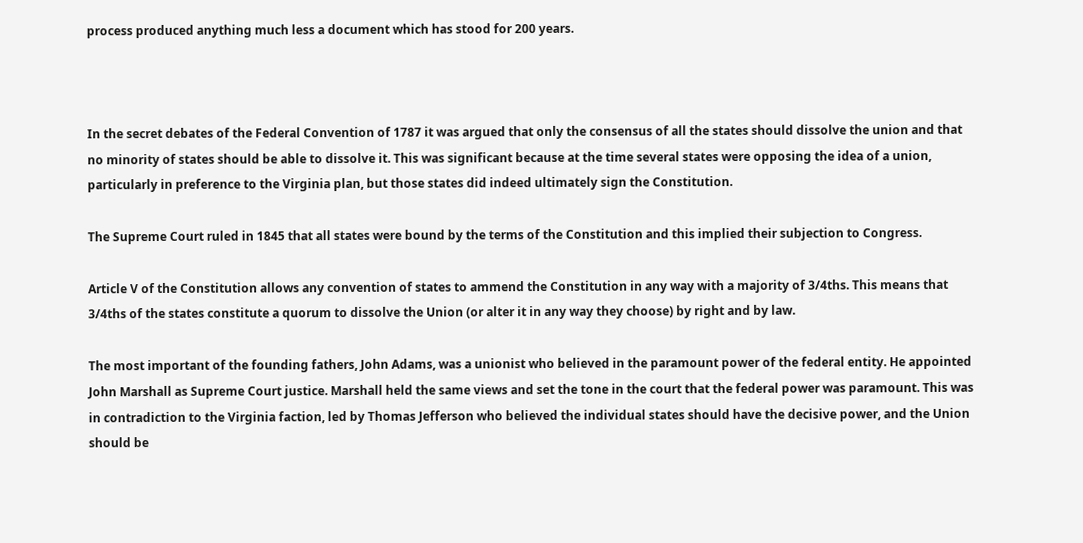process produced anything much less a document which has stood for 200 years.



In the secret debates of the Federal Convention of 1787 it was argued that only the consensus of all the states should dissolve the union and that no minority of states should be able to dissolve it. This was significant because at the time several states were opposing the idea of a union, particularly in preference to the Virginia plan, but those states did indeed ultimately sign the Constitution.

The Supreme Court ruled in 1845 that all states were bound by the terms of the Constitution and this implied their subjection to Congress.

Article V of the Constitution allows any convention of states to ammend the Constitution in any way with a majority of 3/4ths. This means that 3/4ths of the states constitute a quorum to dissolve the Union (or alter it in any way they choose) by right and by law.

The most important of the founding fathers, John Adams, was a unionist who believed in the paramount power of the federal entity. He appointed John Marshall as Supreme Court justice. Marshall held the same views and set the tone in the court that the federal power was paramount. This was in contradiction to the Virginia faction, led by Thomas Jefferson who believed the individual states should have the decisive power, and the Union should be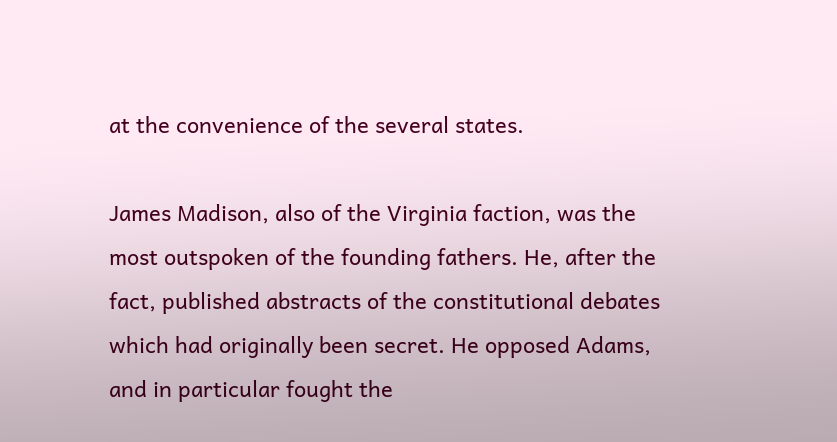at the convenience of the several states.

James Madison, also of the Virginia faction, was the most outspoken of the founding fathers. He, after the fact, published abstracts of the constitutional debates which had originally been secret. He opposed Adams, and in particular fought the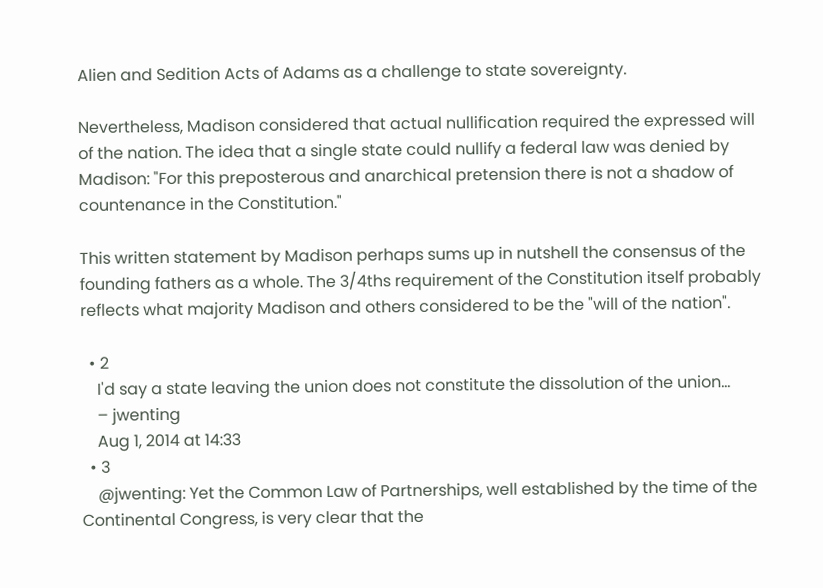Alien and Sedition Acts of Adams as a challenge to state sovereignty.

Nevertheless, Madison considered that actual nullification required the expressed will of the nation. The idea that a single state could nullify a federal law was denied by Madison: "For this preposterous and anarchical pretension there is not a shadow of countenance in the Constitution."

This written statement by Madison perhaps sums up in nutshell the consensus of the founding fathers as a whole. The 3/4ths requirement of the Constitution itself probably reflects what majority Madison and others considered to be the "will of the nation".

  • 2
    I'd say a state leaving the union does not constitute the dissolution of the union...
    – jwenting
    Aug 1, 2014 at 14:33
  • 3
    @jwenting: Yet the Common Law of Partnerships, well established by the time of the Continental Congress, is very clear that the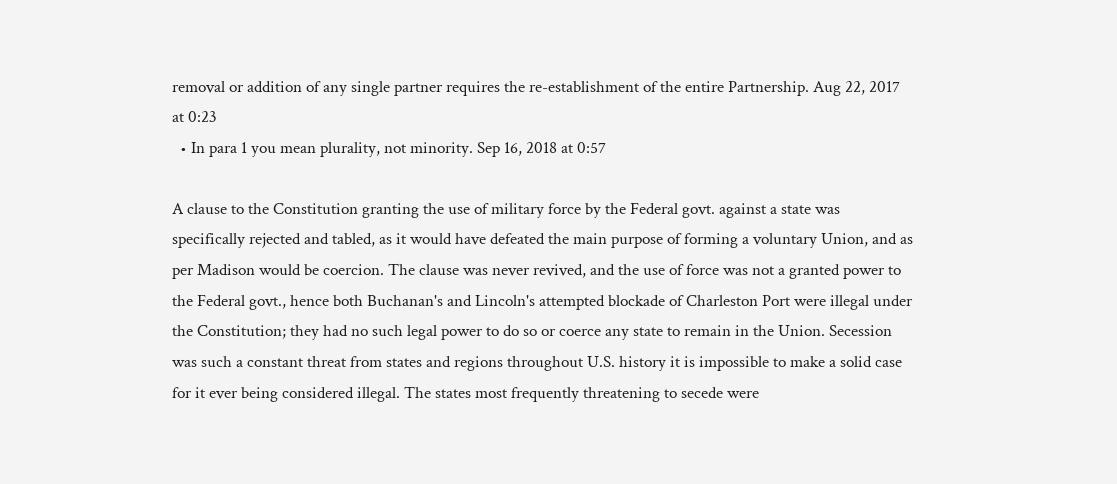removal or addition of any single partner requires the re-establishment of the entire Partnership. Aug 22, 2017 at 0:23
  • In para 1 you mean plurality, not minority. Sep 16, 2018 at 0:57

A clause to the Constitution granting the use of military force by the Federal govt. against a state was specifically rejected and tabled, as it would have defeated the main purpose of forming a voluntary Union, and as per Madison would be coercion. The clause was never revived, and the use of force was not a granted power to the Federal govt., hence both Buchanan's and Lincoln's attempted blockade of Charleston Port were illegal under the Constitution; they had no such legal power to do so or coerce any state to remain in the Union. Secession was such a constant threat from states and regions throughout U.S. history it is impossible to make a solid case for it ever being considered illegal. The states most frequently threatening to secede were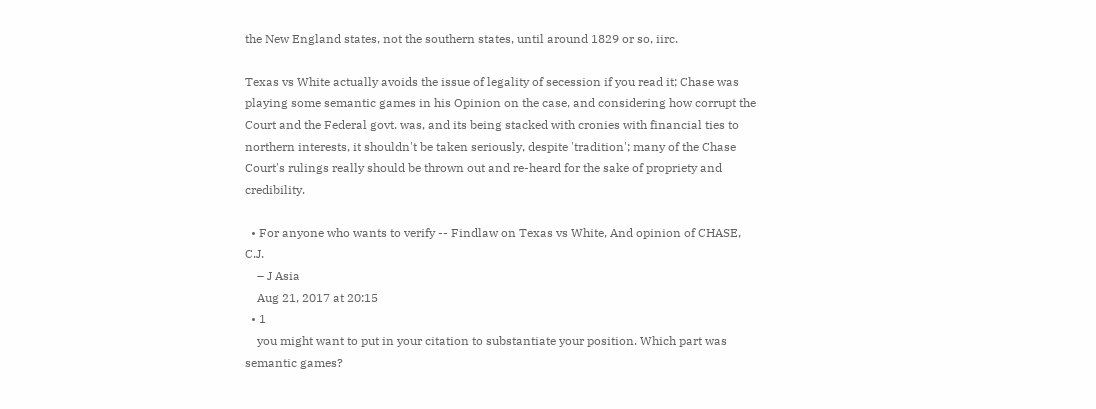the New England states, not the southern states, until around 1829 or so, iirc.

Texas vs White actually avoids the issue of legality of secession if you read it; Chase was playing some semantic games in his Opinion on the case, and considering how corrupt the Court and the Federal govt. was, and its being stacked with cronies with financial ties to northern interests, it shouldn't be taken seriously, despite 'tradition'; many of the Chase Court's rulings really should be thrown out and re-heard for the sake of propriety and credibility.

  • For anyone who wants to verify -- Findlaw on Texas vs White, And opinion of CHASE, C.J.
    – J Asia
    Aug 21, 2017 at 20:15
  • 1
    you might want to put in your citation to substantiate your position. Which part was semantic games?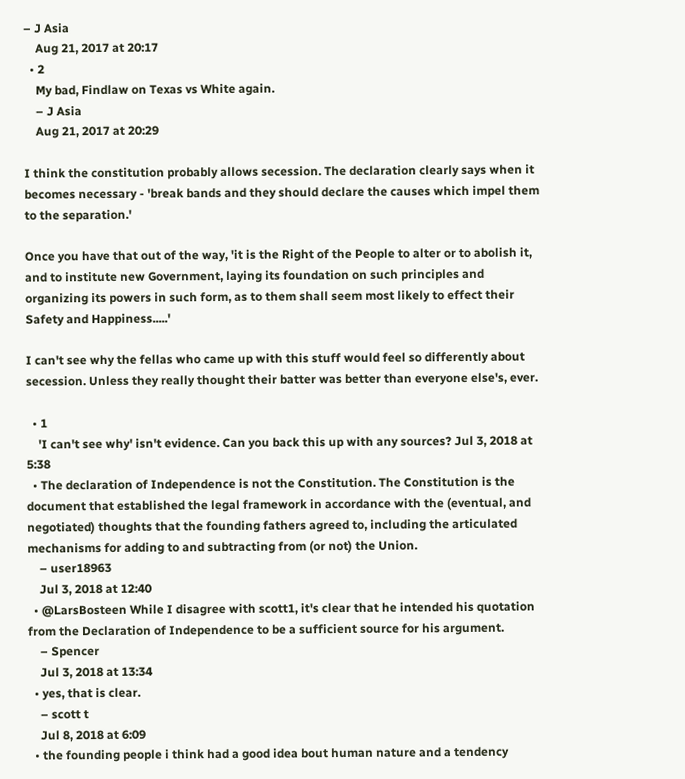– J Asia
    Aug 21, 2017 at 20:17
  • 2
    My bad, Findlaw on Texas vs White again.
    – J Asia
    Aug 21, 2017 at 20:29

I think the constitution probably allows secession. The declaration clearly says when it becomes necessary - 'break bands and they should declare the causes which impel them to the separation.'

Once you have that out of the way, 'it is the Right of the People to alter or to abolish it, and to institute new Government, laying its foundation on such principles and organizing its powers in such form, as to them shall seem most likely to effect their Safety and Happiness.....'

I can't see why the fellas who came up with this stuff would feel so differently about secession. Unless they really thought their batter was better than everyone else's, ever.

  • 1
    'I can't see why' isn't evidence. Can you back this up with any sources? Jul 3, 2018 at 5:38
  • The declaration of Independence is not the Constitution. The Constitution is the document that established the legal framework in accordance with the (eventual, and negotiated) thoughts that the founding fathers agreed to, including the articulated mechanisms for adding to and subtracting from (or not) the Union.
    – user18963
    Jul 3, 2018 at 12:40
  • @LarsBosteen While I disagree with scott1, it's clear that he intended his quotation from the Declaration of Independence to be a sufficient source for his argument.
    – Spencer
    Jul 3, 2018 at 13:34
  • yes, that is clear.
    – scott t
    Jul 8, 2018 at 6:09
  • the founding people i think had a good idea bout human nature and a tendency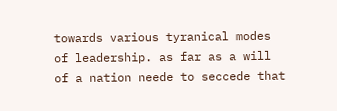towards various tyranical modes of leadership. as far as a will of a nation neede to seccede that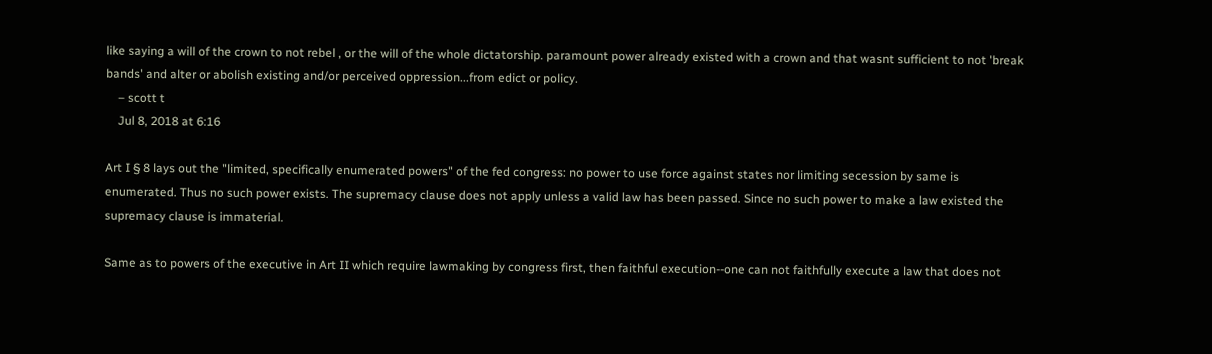like saying a will of the crown to not rebel , or the will of the whole dictatorship. paramount power already existed with a crown and that wasnt sufficient to not 'break bands' and alter or abolish existing and/or perceived oppression...from edict or policy.
    – scott t
    Jul 8, 2018 at 6:16

Art I § 8 lays out the "limited, specifically enumerated powers" of the fed congress: no power to use force against states nor limiting secession by same is enumerated. Thus no such power exists. The supremacy clause does not apply unless a valid law has been passed. Since no such power to make a law existed the supremacy clause is immaterial.

Same as to powers of the executive in Art II which require lawmaking by congress first, then faithful execution--one can not faithfully execute a law that does not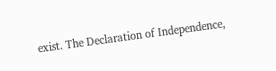exist. The Declaration of Independence,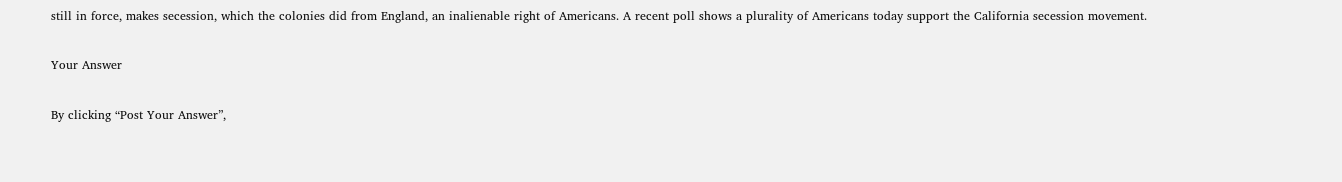still in force, makes secession, which the colonies did from England, an inalienable right of Americans. A recent poll shows a plurality of Americans today support the California secession movement.

Your Answer

By clicking “Post Your Answer”,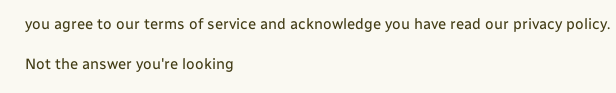you agree to our terms of service and acknowledge you have read our privacy policy.

Not the answer you're looking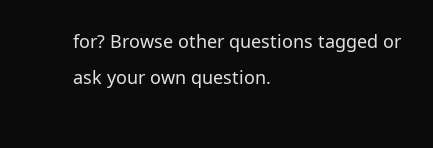for? Browse other questions tagged or ask your own question.